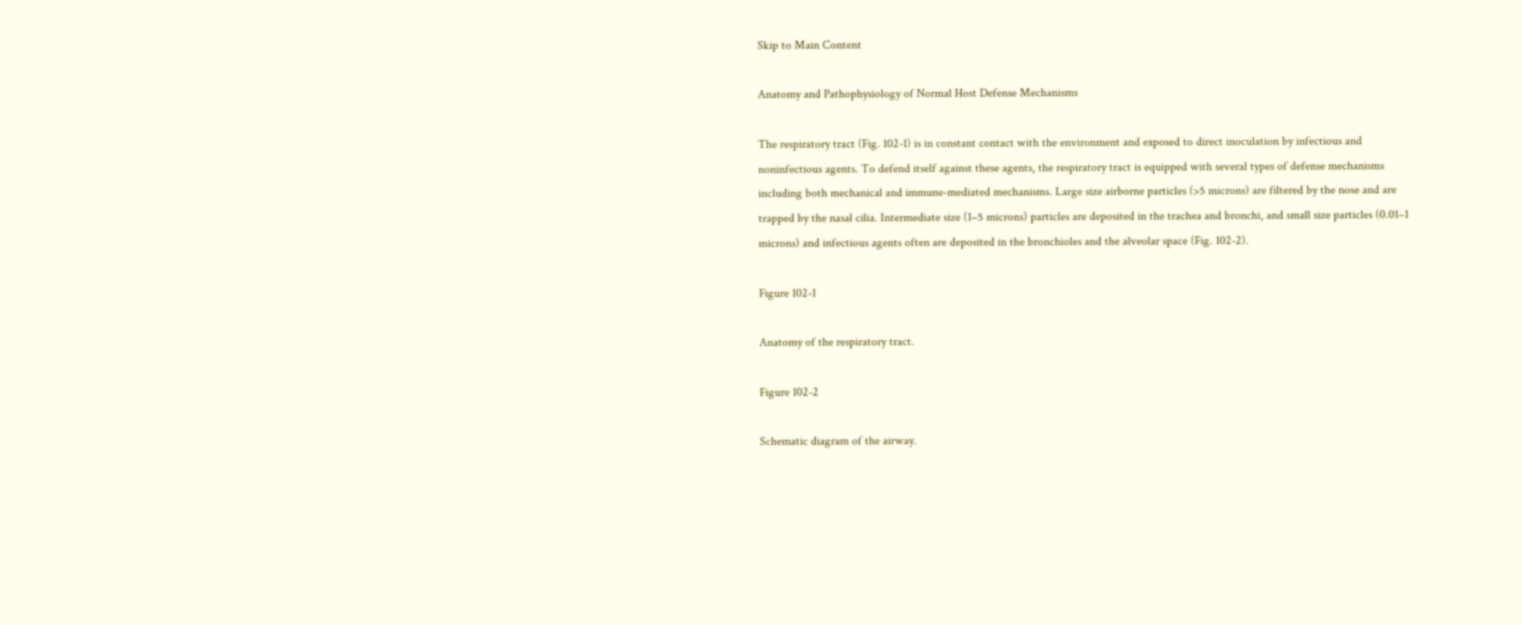Skip to Main Content

Anatomy and Pathophysiology of Normal Host Defense Mechanisms

The respiratory tract (Fig. 102-1) is in constant contact with the environment and exposed to direct inoculation by infectious and noninfectious agents. To defend itself against these agents, the respiratory tract is equipped with several types of defense mechanisms including both mechanical and immune-mediated mechanisms. Large size airborne particles (>5 microns) are filtered by the nose and are trapped by the nasal cilia. Intermediate size (1–5 microns) particles are deposited in the trachea and bronchi, and small size particles (0.01–1 microns) and infectious agents often are deposited in the bronchioles and the alveolar space (Fig. 102-2).

Figure 102-1

Anatomy of the respiratory tract.

Figure 102-2

Schematic diagram of the airway.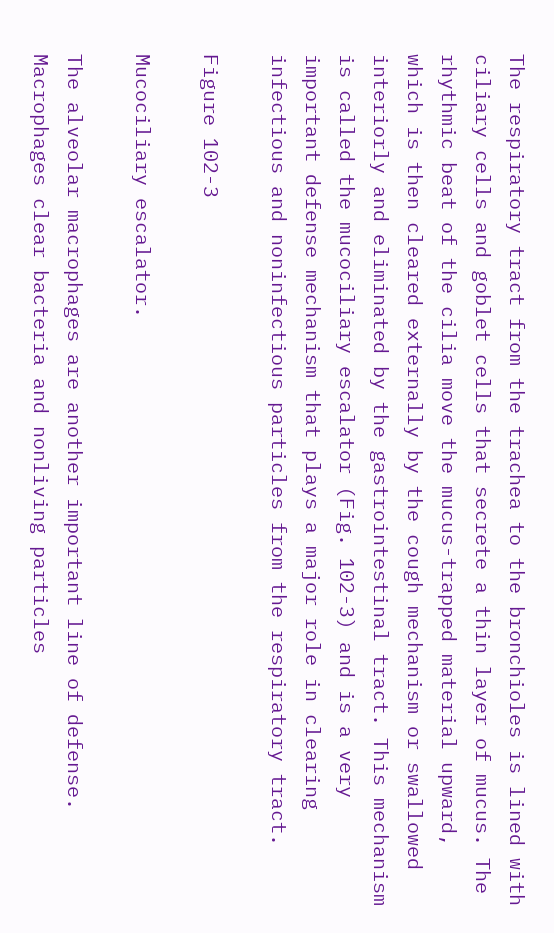The respiratory tract from the trachea to the bronchioles is lined with ciliary cells and goblet cells that secrete a thin layer of mucus. The rhythmic beat of the cilia move the mucus-trapped material upward, which is then cleared externally by the cough mechanism or swallowed interiorly and eliminated by the gastrointestinal tract. This mechanism is called the mucociliary escalator (Fig. 102-3) and is a very important defense mechanism that plays a major role in clearing infectious and noninfectious particles from the respiratory tract.

Figure 102-3

Mucociliary escalator.

The alveolar macrophages are another important line of defense. Macrophages clear bacteria and nonliving particles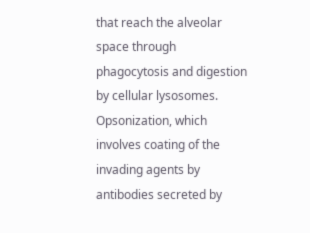that reach the alveolar space through phagocytosis and digestion by cellular lysosomes. Opsonization, which involves coating of the invading agents by antibodies secreted by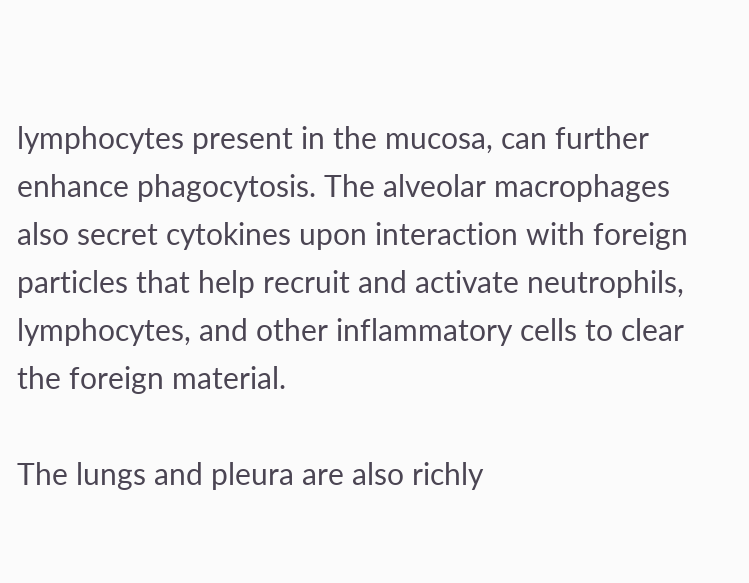lymphocytes present in the mucosa, can further enhance phagocytosis. The alveolar macrophages also secret cytokines upon interaction with foreign particles that help recruit and activate neutrophils, lymphocytes, and other inflammatory cells to clear the foreign material.

The lungs and pleura are also richly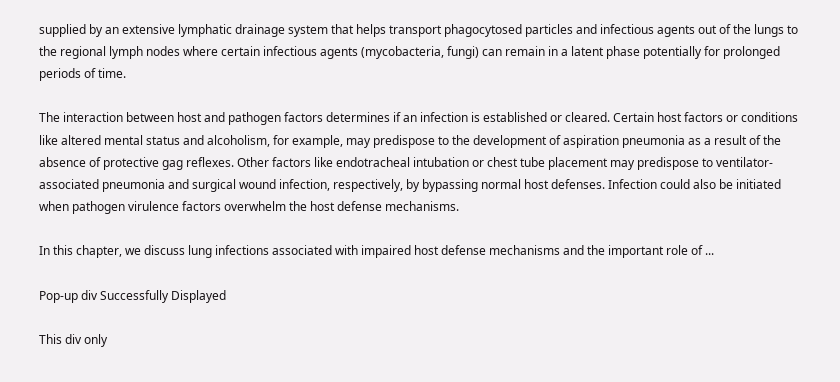supplied by an extensive lymphatic drainage system that helps transport phagocytosed particles and infectious agents out of the lungs to the regional lymph nodes where certain infectious agents (mycobacteria, fungi) can remain in a latent phase potentially for prolonged periods of time.

The interaction between host and pathogen factors determines if an infection is established or cleared. Certain host factors or conditions like altered mental status and alcoholism, for example, may predispose to the development of aspiration pneumonia as a result of the absence of protective gag reflexes. Other factors like endotracheal intubation or chest tube placement may predispose to ventilator-associated pneumonia and surgical wound infection, respectively, by bypassing normal host defenses. Infection could also be initiated when pathogen virulence factors overwhelm the host defense mechanisms.

In this chapter, we discuss lung infections associated with impaired host defense mechanisms and the important role of ...

Pop-up div Successfully Displayed

This div only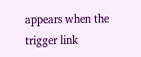appears when the trigger link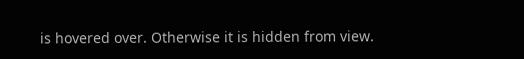is hovered over. Otherwise it is hidden from view.